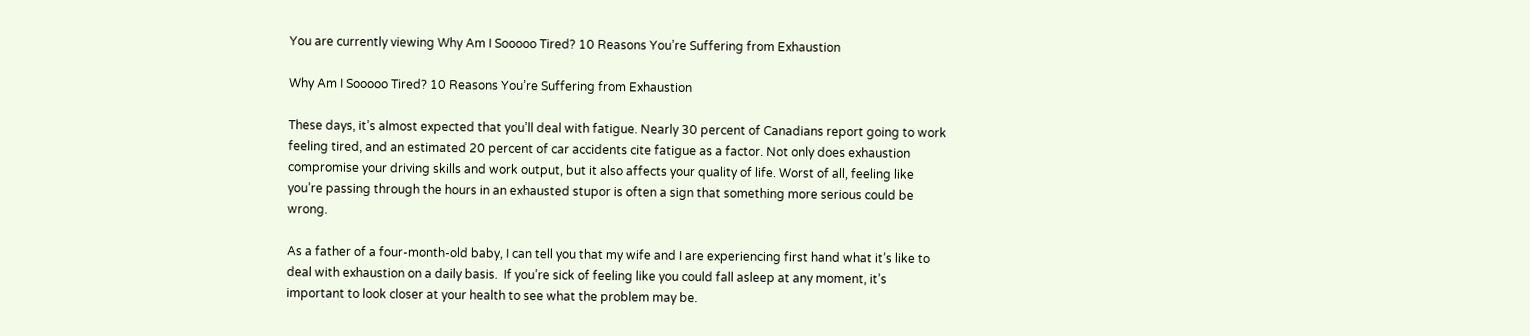You are currently viewing Why Am I Sooooo Tired? 10 Reasons You’re Suffering from Exhaustion

Why Am I Sooooo Tired? 10 Reasons You’re Suffering from Exhaustion

These days, it’s almost expected that you’ll deal with fatigue. Nearly 30 percent of Canadians report going to work feeling tired, and an estimated 20 percent of car accidents cite fatigue as a factor. Not only does exhaustion compromise your driving skills and work output, but it also affects your quality of life. Worst of all, feeling like you’re passing through the hours in an exhausted stupor is often a sign that something more serious could be wrong.

As a father of a four-month-old baby, I can tell you that my wife and I are experiencing first hand what it’s like to deal with exhaustion on a daily basis.  If you’re sick of feeling like you could fall asleep at any moment, it’s important to look closer at your health to see what the problem may be.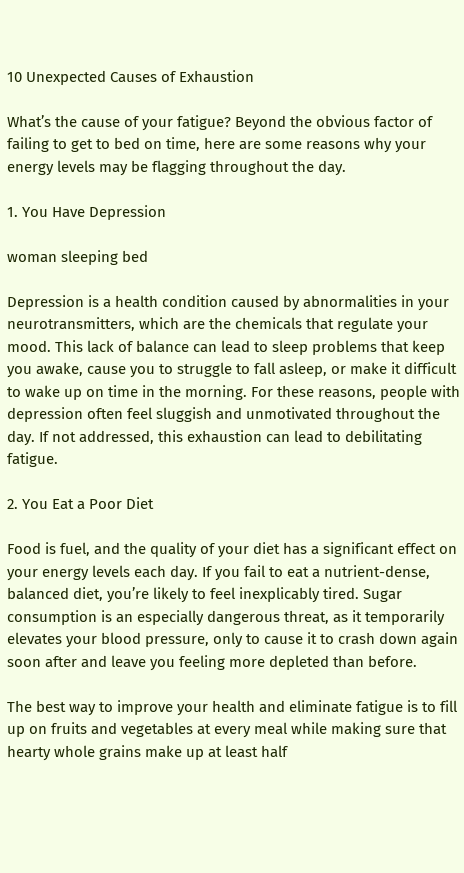10 Unexpected Causes of Exhaustion

What’s the cause of your fatigue? Beyond the obvious factor of failing to get to bed on time, here are some reasons why your energy levels may be flagging throughout the day.

1. You Have Depression

woman sleeping bed

Depression is a health condition caused by abnormalities in your neurotransmitters, which are the chemicals that regulate your mood. This lack of balance can lead to sleep problems that keep you awake, cause you to struggle to fall asleep, or make it difficult to wake up on time in the morning. For these reasons, people with depression often feel sluggish and unmotivated throughout the day. If not addressed, this exhaustion can lead to debilitating fatigue.

2. You Eat a Poor Diet

Food is fuel, and the quality of your diet has a significant effect on your energy levels each day. If you fail to eat a nutrient-dense, balanced diet, you’re likely to feel inexplicably tired. Sugar consumption is an especially dangerous threat, as it temporarily elevates your blood pressure, only to cause it to crash down again soon after and leave you feeling more depleted than before.

The best way to improve your health and eliminate fatigue is to fill up on fruits and vegetables at every meal while making sure that hearty whole grains make up at least half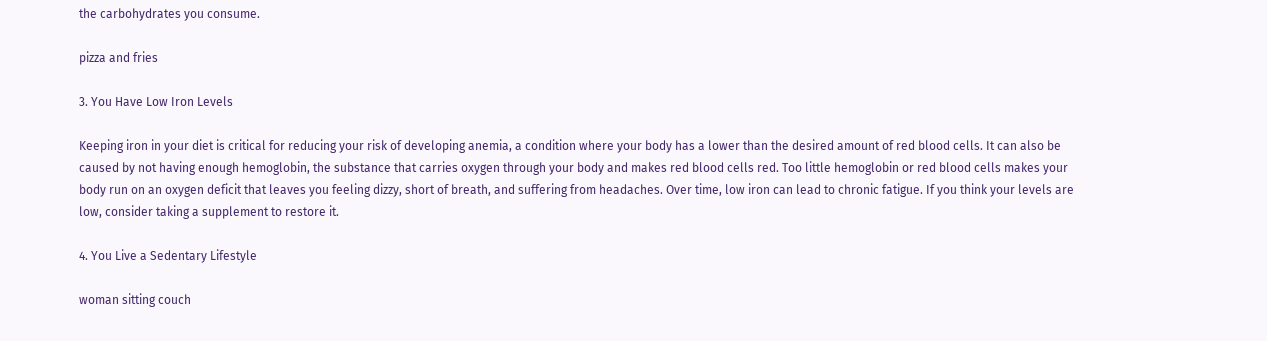the carbohydrates you consume.

pizza and fries

3. You Have Low Iron Levels

Keeping iron in your diet is critical for reducing your risk of developing anemia, a condition where your body has a lower than the desired amount of red blood cells. It can also be caused by not having enough hemoglobin, the substance that carries oxygen through your body and makes red blood cells red. Too little hemoglobin or red blood cells makes your body run on an oxygen deficit that leaves you feeling dizzy, short of breath, and suffering from headaches. Over time, low iron can lead to chronic fatigue. If you think your levels are low, consider taking a supplement to restore it.

4. You Live a Sedentary Lifestyle

woman sitting couch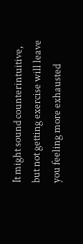It might sound counterintuitive, but not getting exercise will leave you feeling more exhausted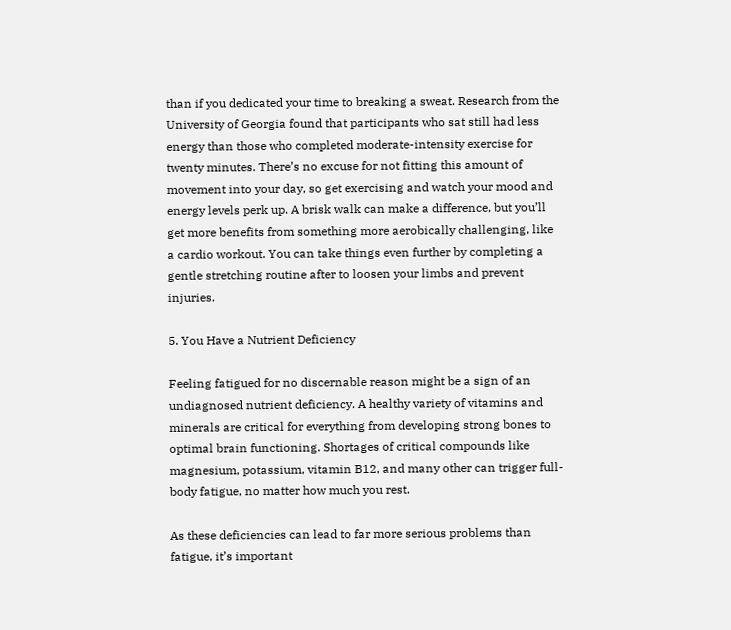than if you dedicated your time to breaking a sweat. Research from the University of Georgia found that participants who sat still had less energy than those who completed moderate-intensity exercise for twenty minutes. There’s no excuse for not fitting this amount of movement into your day, so get exercising and watch your mood and energy levels perk up. A brisk walk can make a difference, but you’ll get more benefits from something more aerobically challenging, like a cardio workout. You can take things even further by completing a gentle stretching routine after to loosen your limbs and prevent injuries.

5. You Have a Nutrient Deficiency

Feeling fatigued for no discernable reason might be a sign of an undiagnosed nutrient deficiency. A healthy variety of vitamins and minerals are critical for everything from developing strong bones to optimal brain functioning. Shortages of critical compounds like magnesium, potassium, vitamin B12, and many other can trigger full-body fatigue, no matter how much you rest.

As these deficiencies can lead to far more serious problems than fatigue, it’s important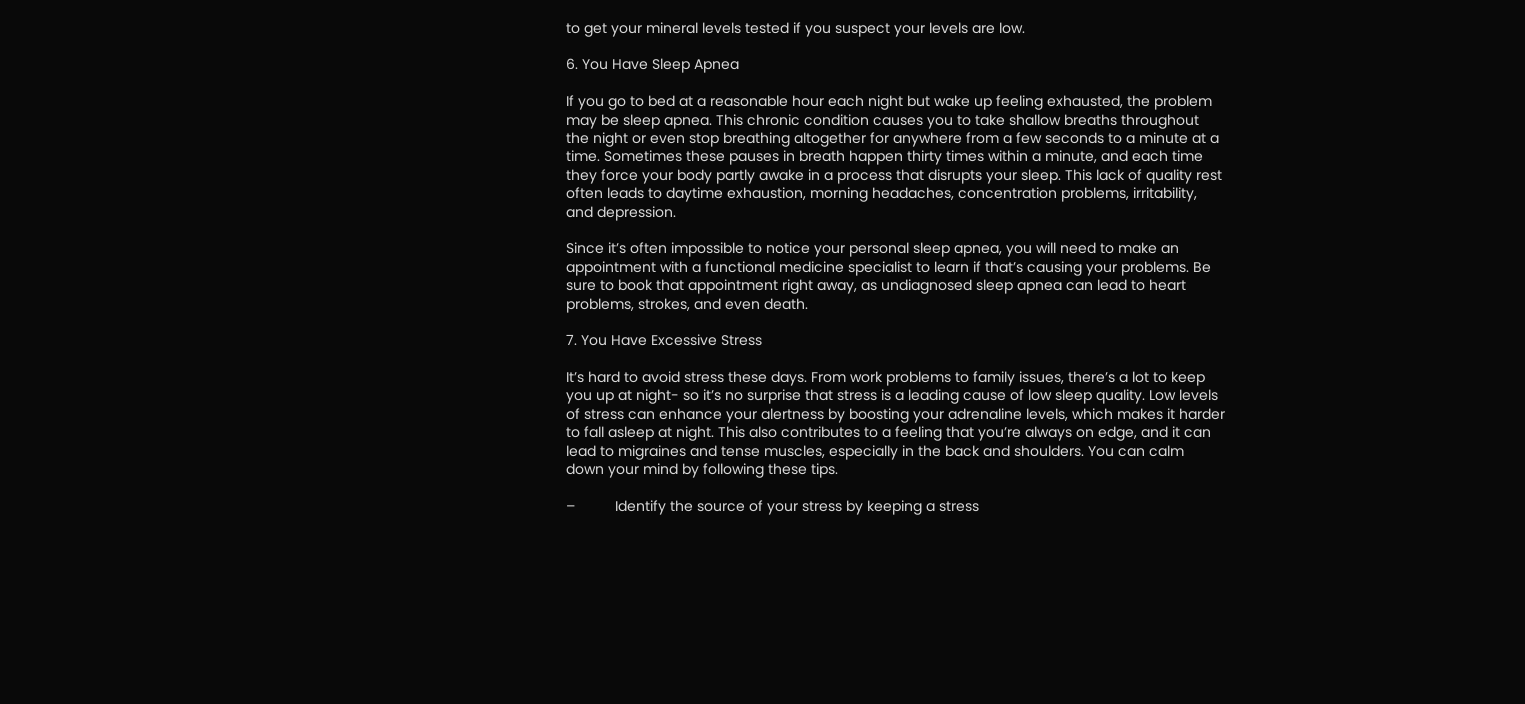to get your mineral levels tested if you suspect your levels are low.

6. You Have Sleep Apnea

If you go to bed at a reasonable hour each night but wake up feeling exhausted, the problem may be sleep apnea. This chronic condition causes you to take shallow breaths throughout the night or even stop breathing altogether for anywhere from a few seconds to a minute at a time. Sometimes these pauses in breath happen thirty times within a minute, and each time they force your body partly awake in a process that disrupts your sleep. This lack of quality rest often leads to daytime exhaustion, morning headaches, concentration problems, irritability, and depression.

Since it’s often impossible to notice your personal sleep apnea, you will need to make an appointment with a functional medicine specialist to learn if that’s causing your problems. Be sure to book that appointment right away, as undiagnosed sleep apnea can lead to heart problems, strokes, and even death.

7. You Have Excessive Stress

It’s hard to avoid stress these days. From work problems to family issues, there’s a lot to keep you up at night- so it’s no surprise that stress is a leading cause of low sleep quality. Low levels of stress can enhance your alertness by boosting your adrenaline levels, which makes it harder to fall asleep at night. This also contributes to a feeling that you’re always on edge, and it can lead to migraines and tense muscles, especially in the back and shoulders. You can calm down your mind by following these tips.

–          Identify the source of your stress by keeping a stress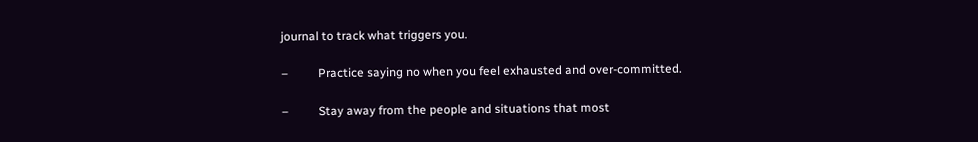journal to track what triggers you.

–          Practice saying no when you feel exhausted and over-committed.

–          Stay away from the people and situations that most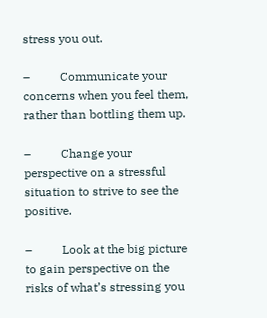stress you out.

–          Communicate your concerns when you feel them, rather than bottling them up.

–          Change your perspective on a stressful situation to strive to see the positive.

–          Look at the big picture to gain perspective on the risks of what’s stressing you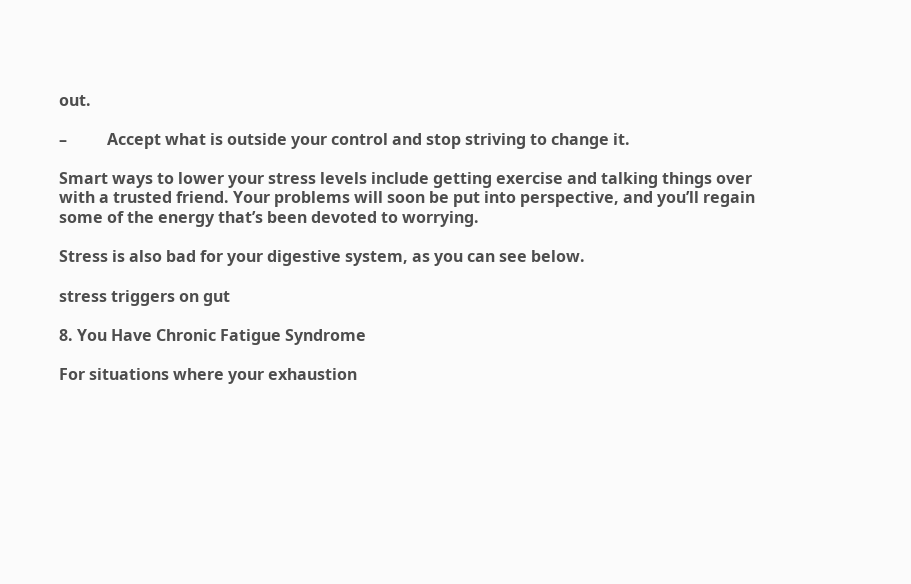out.

–          Accept what is outside your control and stop striving to change it.

Smart ways to lower your stress levels include getting exercise and talking things over with a trusted friend. Your problems will soon be put into perspective, and you’ll regain some of the energy that’s been devoted to worrying.

Stress is also bad for your digestive system, as you can see below.

stress triggers on gut

8. You Have Chronic Fatigue Syndrome

For situations where your exhaustion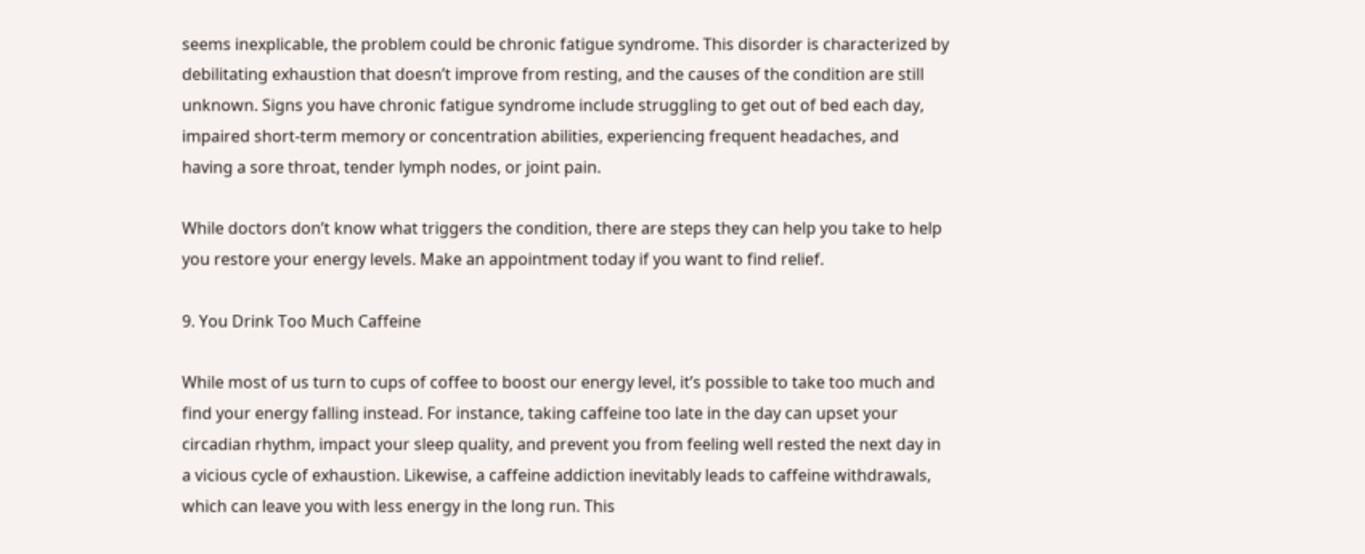seems inexplicable, the problem could be chronic fatigue syndrome. This disorder is characterized by debilitating exhaustion that doesn’t improve from resting, and the causes of the condition are still unknown. Signs you have chronic fatigue syndrome include struggling to get out of bed each day, impaired short-term memory or concentration abilities, experiencing frequent headaches, and having a sore throat, tender lymph nodes, or joint pain.

While doctors don’t know what triggers the condition, there are steps they can help you take to help you restore your energy levels. Make an appointment today if you want to find relief.

9. You Drink Too Much Caffeine

While most of us turn to cups of coffee to boost our energy level, it’s possible to take too much and find your energy falling instead. For instance, taking caffeine too late in the day can upset your circadian rhythm, impact your sleep quality, and prevent you from feeling well rested the next day in a vicious cycle of exhaustion. Likewise, a caffeine addiction inevitably leads to caffeine withdrawals, which can leave you with less energy in the long run. This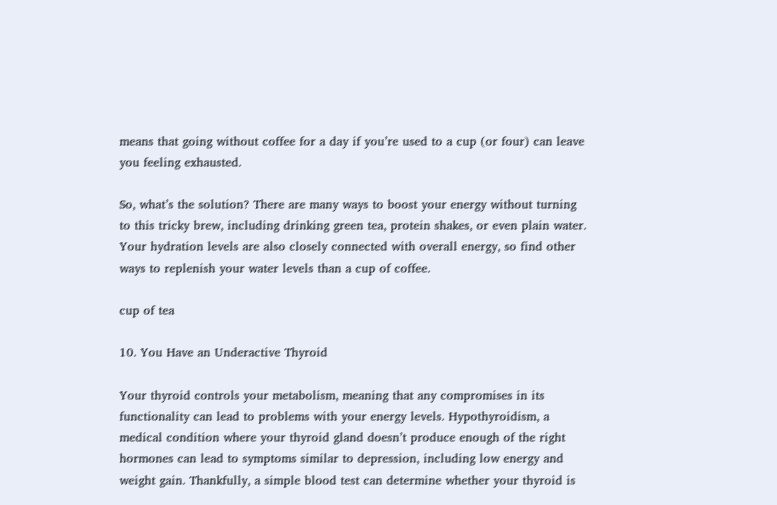means that going without coffee for a day if you’re used to a cup (or four) can leave you feeling exhausted.

So, what’s the solution? There are many ways to boost your energy without turning to this tricky brew, including drinking green tea, protein shakes, or even plain water. Your hydration levels are also closely connected with overall energy, so find other ways to replenish your water levels than a cup of coffee.

cup of tea

10. You Have an Underactive Thyroid

Your thyroid controls your metabolism, meaning that any compromises in its functionality can lead to problems with your energy levels. Hypothyroidism, a medical condition where your thyroid gland doesn’t produce enough of the right hormones can lead to symptoms similar to depression, including low energy and weight gain. Thankfully, a simple blood test can determine whether your thyroid is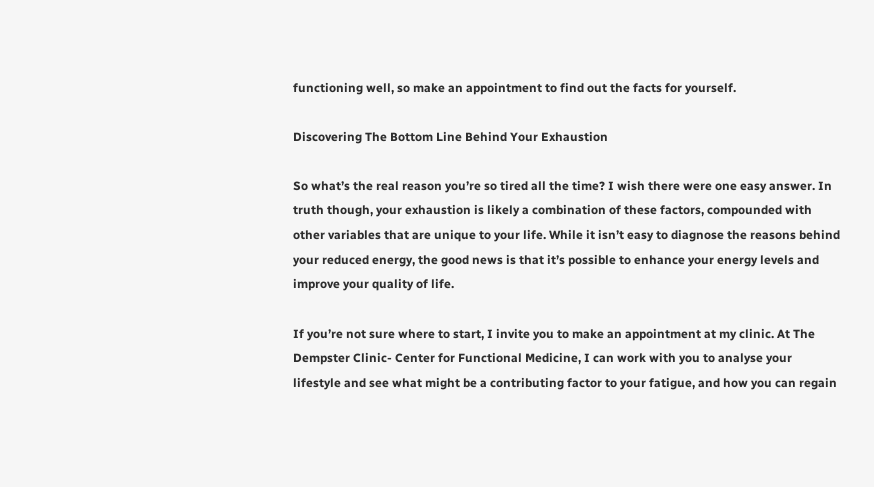functioning well, so make an appointment to find out the facts for yourself.

Discovering The Bottom Line Behind Your Exhaustion

So what’s the real reason you’re so tired all the time? I wish there were one easy answer. In truth though, your exhaustion is likely a combination of these factors, compounded with other variables that are unique to your life. While it isn’t easy to diagnose the reasons behind your reduced energy, the good news is that it’s possible to enhance your energy levels and improve your quality of life.

If you’re not sure where to start, I invite you to make an appointment at my clinic. At The  Dempster Clinic- Center for Functional Medicine, I can work with you to analyse your lifestyle and see what might be a contributing factor to your fatigue, and how you can regain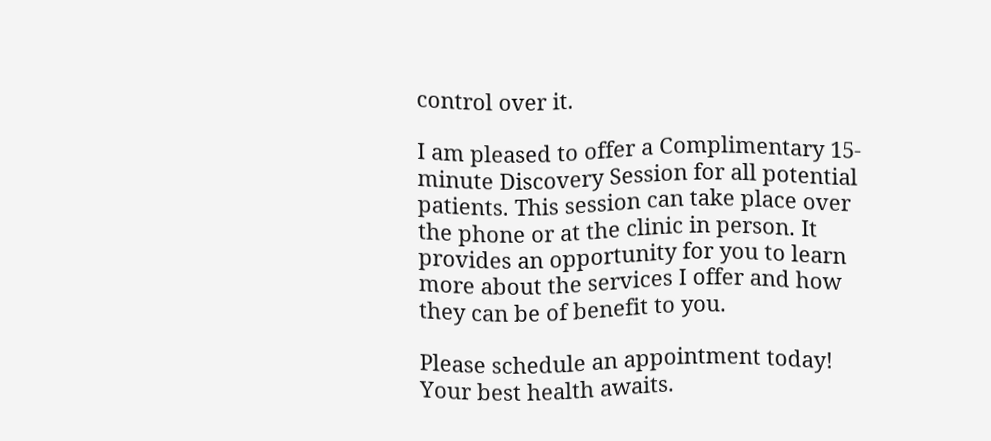control over it.

I am pleased to offer a Complimentary 15-minute Discovery Session for all potential patients. This session can take place over the phone or at the clinic in person. It provides an opportunity for you to learn more about the services I offer and how they can be of benefit to you.

Please schedule an appointment today! Your best health awaits.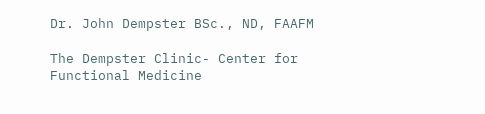Dr. John Dempster BSc., ND, FAAFM

The Dempster Clinic- Center for Functional Medicine